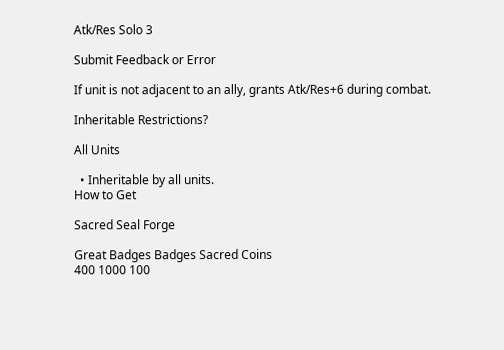Atk/Res Solo 3

Submit Feedback or Error

If unit is not adjacent to an ally, grants Atk/Res+6 during combat.

Inheritable Restrictions?

All Units

  • Inheritable by all units.
How to Get

Sacred Seal Forge

Great Badges Badges Sacred Coins
400 1000 100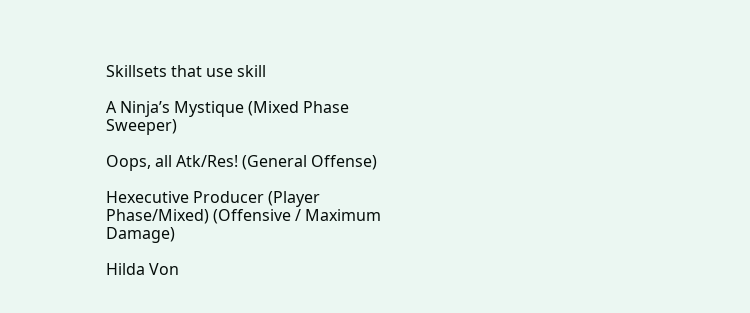Skillsets that use skill

A Ninja’s Mystique (Mixed Phase Sweeper)

Oops, all Atk/Res! (General Offense)

Hexecutive Producer (Player Phase/Mixed) (Offensive / Maximum Damage)

Hilda Von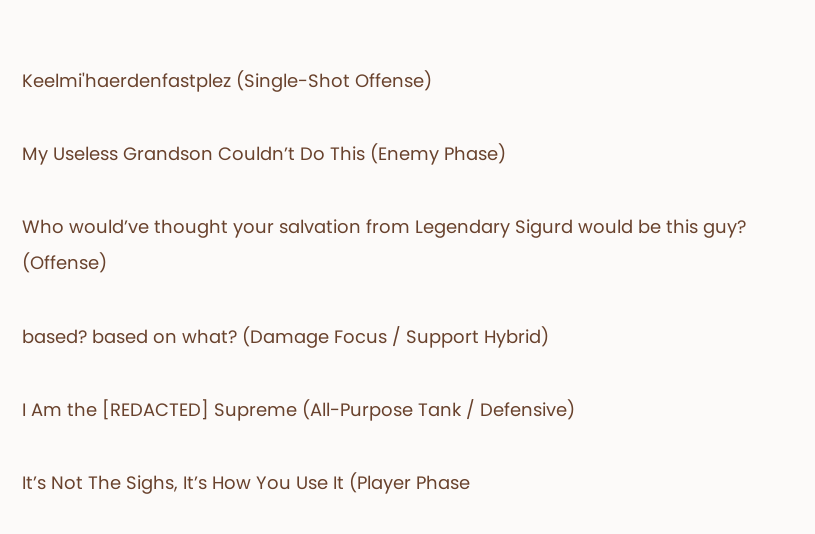Keelmi'haerdenfastplez (Single-Shot Offense)

My Useless Grandson Couldn’t Do This (Enemy Phase)

Who would’ve thought your salvation from Legendary Sigurd would be this guy? (Offense)

based? based on what? (Damage Focus / Support Hybrid)

I Am the [REDACTED] Supreme (All-Purpose Tank / Defensive)

It’s Not The Sighs, It’s How You Use It (Player Phase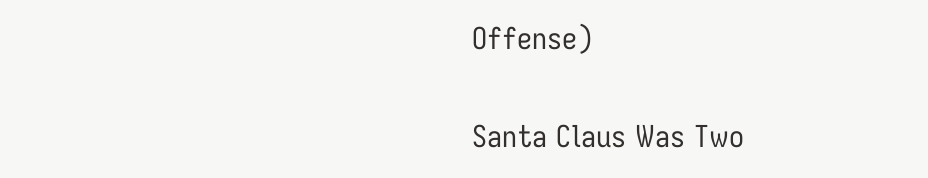Offense)

Santa Claus Was Two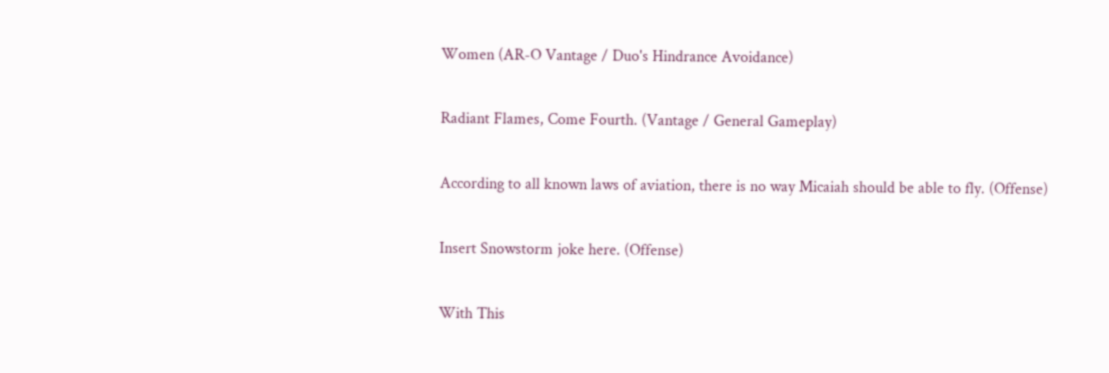Women (AR-O Vantage / Duo's Hindrance Avoidance)

Radiant Flames, Come Fourth. (Vantage / General Gameplay)

According to all known laws of aviation, there is no way Micaiah should be able to fly. (Offense)

Insert Snowstorm joke here. (Offense)

With This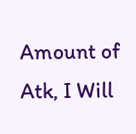Amount of Atk, I Will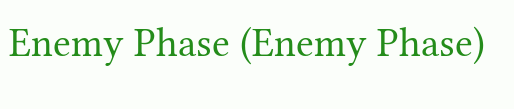Enemy Phase (Enemy Phase)